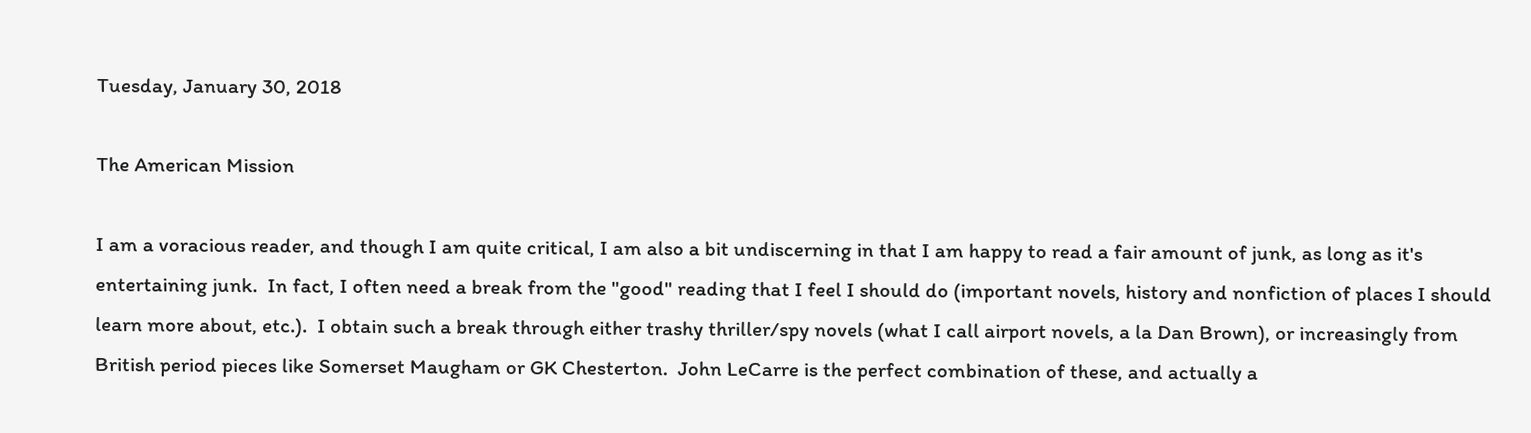Tuesday, January 30, 2018

The American Mission

I am a voracious reader, and though I am quite critical, I am also a bit undiscerning in that I am happy to read a fair amount of junk, as long as it's entertaining junk.  In fact, I often need a break from the "good" reading that I feel I should do (important novels, history and nonfiction of places I should learn more about, etc.).  I obtain such a break through either trashy thriller/spy novels (what I call airport novels, a la Dan Brown), or increasingly from British period pieces like Somerset Maugham or GK Chesterton.  John LeCarre is the perfect combination of these, and actually a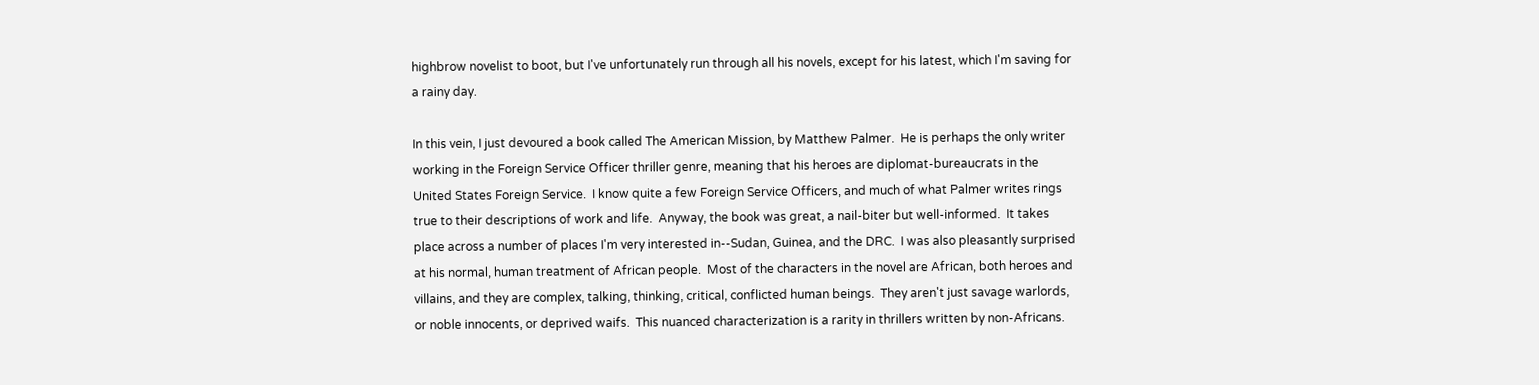highbrow novelist to boot, but I've unfortunately run through all his novels, except for his latest, which I'm saving for a rainy day.

In this vein, I just devoured a book called The American Mission, by Matthew Palmer.  He is perhaps the only writer working in the Foreign Service Officer thriller genre, meaning that his heroes are diplomat-bureaucrats in the United States Foreign Service.  I know quite a few Foreign Service Officers, and much of what Palmer writes rings true to their descriptions of work and life.  Anyway, the book was great, a nail-biter but well-informed.  It takes place across a number of places I'm very interested in--Sudan, Guinea, and the DRC.  I was also pleasantly surprised at his normal, human treatment of African people.  Most of the characters in the novel are African, both heroes and villains, and they are complex, talking, thinking, critical, conflicted human beings.  They aren't just savage warlords, or noble innocents, or deprived waifs.  This nuanced characterization is a rarity in thrillers written by non-Africans.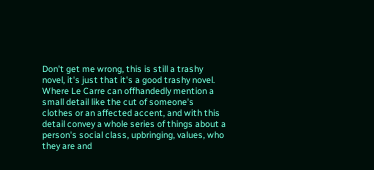Don't get me wrong, this is still a trashy novel, it's just that it's a good trashy novel.  Where Le Carre can offhandedly mention a small detail like the cut of someone's clothes or an affected accent, and with this detail convey a whole series of things about a person's social class, upbringing, values, who they are and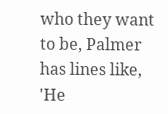who they want to be, Palmer has lines like, 'He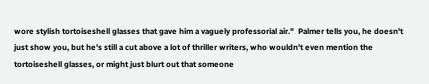wore stylish tortoiseshell glasses that gave him a vaguely professorial air."  Palmer tells you, he doesn't just show you, but he's still a cut above a lot of thriller writers, who wouldn't even mention the tortoiseshell glasses, or might just blurt out that someone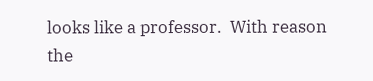looks like a professor.  With reason the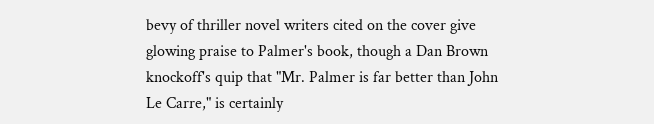bevy of thriller novel writers cited on the cover give glowing praise to Palmer's book, though a Dan Brown knockoff's quip that "Mr. Palmer is far better than John Le Carre," is certainly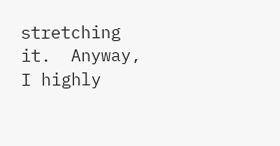stretching it.  Anyway, I highly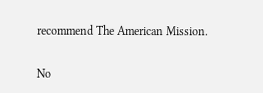recommend The American Mission.

No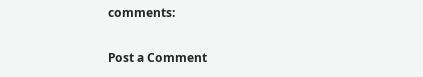comments:

Post a Comment